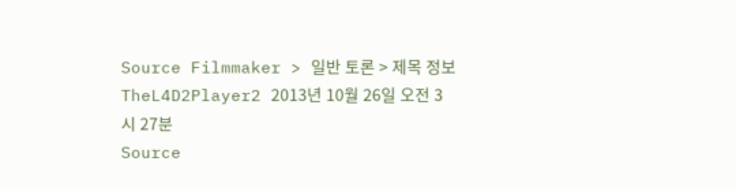Source Filmmaker > 일반 토론 > 제목 정보
TheL4D2Player2 2013년 10월 26일 오전 3시 27분
Source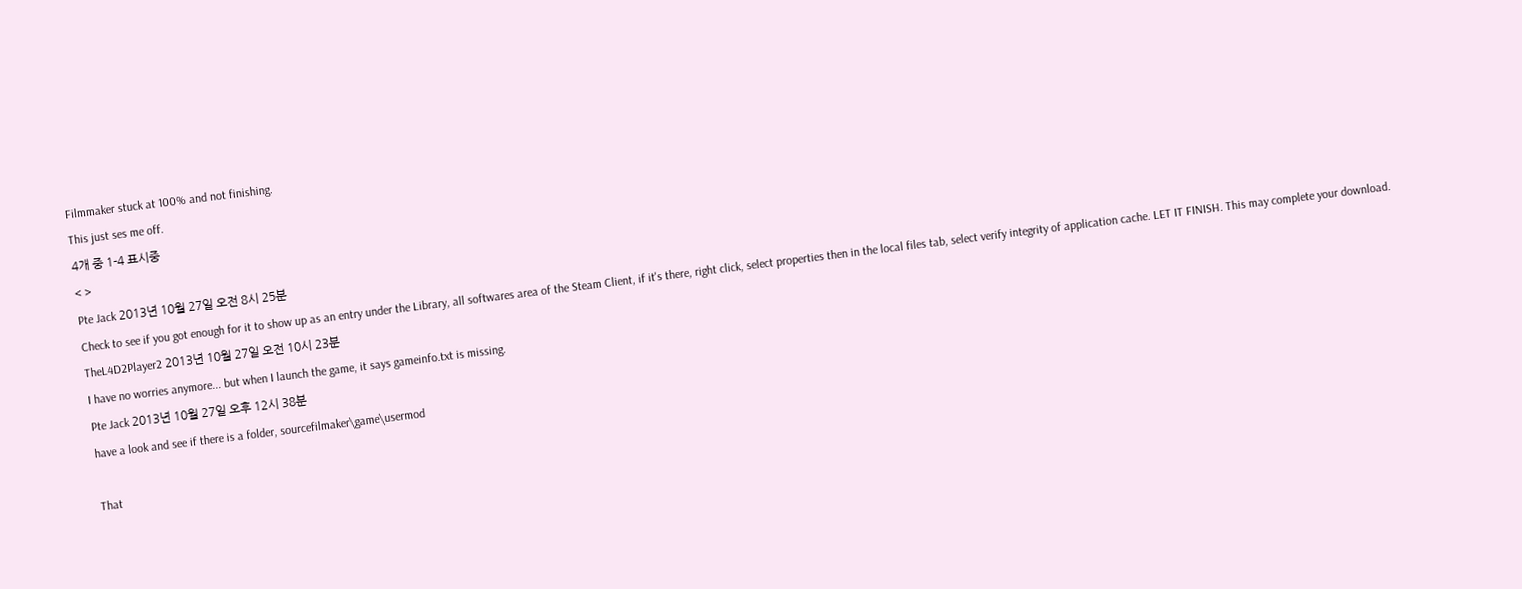Filmmaker stuck at 100% and not finishing.
This just ses me off.
4개 중 1-4 표시중
< >
Pte Jack 2013년 10월 27일 오전 8시 25분
Check to see if you got enough for it to show up as an entry under the Library, all softwares area of the Steam Client, if it's there, right click, select properties then in the local files tab, select verify integrity of application cache. LET IT FINISH. This may complete your download.
TheL4D2Player2 2013년 10월 27일 오전 10시 23분
I have no worries anymore... but when I launch the game, it says gameinfo.txt is missing.
Pte Jack 2013년 10월 27일 오후 12시 38분
have a look and see if there is a folder, sourcefilmaker\game\usermod

That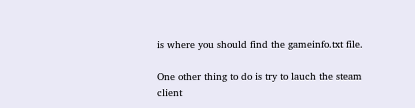is where you should find the gameinfo.txt file.

One other thing to do is try to lauch the steam client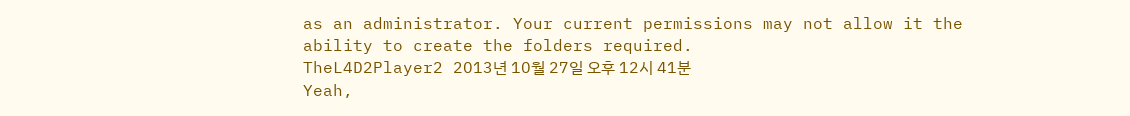as an administrator. Your current permissions may not allow it the ability to create the folders required.
TheL4D2Player2 2013년 10월 27일 오후 12시 41분
Yeah,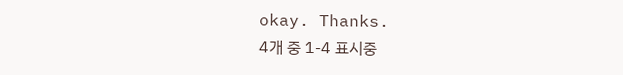okay. Thanks.
4개 중 1-4 표시중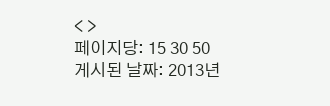< >
페이지당: 15 30 50
게시된 날짜: 2013년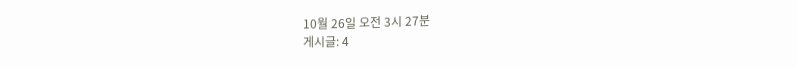10월 26일 오전 3시 27분
게시글: 4